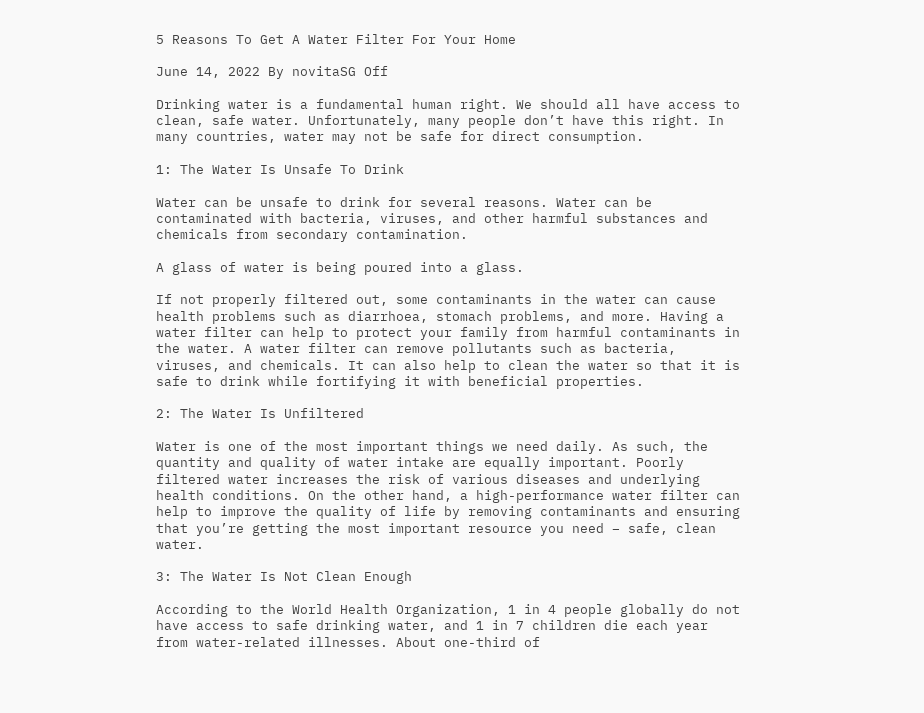5 Reasons To Get A Water Filter For Your Home

June 14, 2022 By novitaSG Off

Drinking water is a fundamental human right. We should all have access to clean, safe water. Unfortunately, many people don’t have this right. In many countries, water may not be safe for direct consumption.

1: The Water Is Unsafe To Drink

Water can be unsafe to drink for several reasons. Water can be contaminated with bacteria, viruses, and other harmful substances and chemicals from secondary contamination.

A glass of water is being poured into a glass.

If not properly filtered out, some contaminants in the water can cause health problems such as diarrhoea, stomach problems, and more. Having a water filter can help to protect your family from harmful contaminants in the water. A water filter can remove pollutants such as bacteria, viruses, and chemicals. It can also help to clean the water so that it is safe to drink while fortifying it with beneficial properties.

2: The Water Is Unfiltered

Water is one of the most important things we need daily. As such, the quantity and quality of water intake are equally important. Poorly filtered water increases the risk of various diseases and underlying health conditions. On the other hand, a high-performance water filter can help to improve the quality of life by removing contaminants and ensuring that you’re getting the most important resource you need – safe, clean water.

3: The Water Is Not Clean Enough

According to the World Health Organization, 1 in 4 people globally do not have access to safe drinking water, and 1 in 7 children die each year from water-related illnesses. About one-third of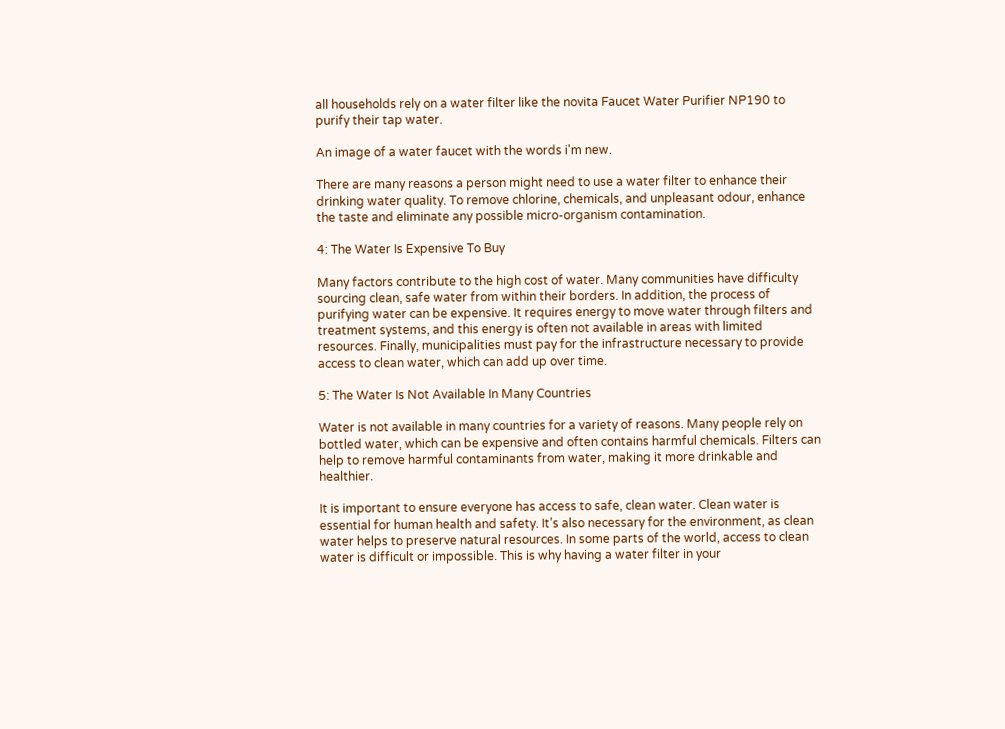all households rely on a water filter like the novita Faucet Water Purifier NP190 to purify their tap water.

An image of a water faucet with the words i'm new.

There are many reasons a person might need to use a water filter to enhance their drinking water quality. To remove chlorine, chemicals, and unpleasant odour, enhance the taste and eliminate any possible micro-organism contamination.

4: The Water Is Expensive To Buy

Many factors contribute to the high cost of water. Many communities have difficulty sourcing clean, safe water from within their borders. In addition, the process of purifying water can be expensive. It requires energy to move water through filters and treatment systems, and this energy is often not available in areas with limited resources. Finally, municipalities must pay for the infrastructure necessary to provide access to clean water, which can add up over time.

5: The Water Is Not Available In Many Countries

Water is not available in many countries for a variety of reasons. Many people rely on bottled water, which can be expensive and often contains harmful chemicals. Filters can help to remove harmful contaminants from water, making it more drinkable and healthier.

It is important to ensure everyone has access to safe, clean water. Clean water is essential for human health and safety. It’s also necessary for the environment, as clean water helps to preserve natural resources. In some parts of the world, access to clean water is difficult or impossible. This is why having a water filter in your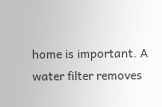home is important. A water filter removes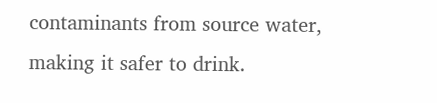contaminants from source water, making it safer to drink.